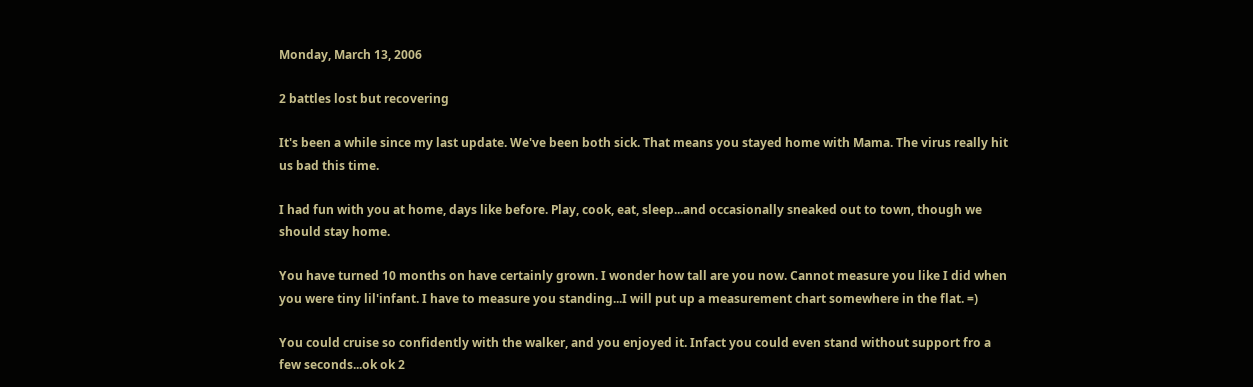Monday, March 13, 2006

2 battles lost but recovering

It's been a while since my last update. We've been both sick. That means you stayed home with Mama. The virus really hit us bad this time.

I had fun with you at home, days like before. Play, cook, eat, sleep...and occasionally sneaked out to town, though we should stay home.

You have turned 10 months on have certainly grown. I wonder how tall are you now. Cannot measure you like I did when you were tiny lil'infant. I have to measure you standing...I will put up a measurement chart somewhere in the flat. =)

You could cruise so confidently with the walker, and you enjoyed it. Infact you could even stand without support fro a few seconds...ok ok 2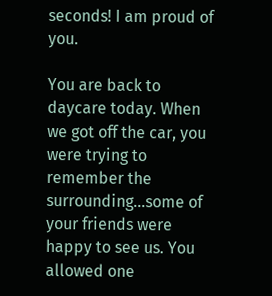seconds! I am proud of you.

You are back to daycare today. When we got off the car, you were trying to remember the surrounding...some of your friends were happy to see us. You allowed one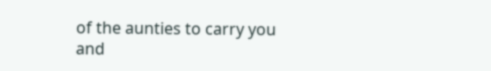of the aunties to carry you and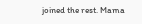joined the rest. Mama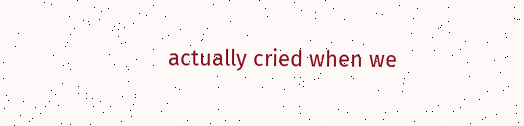actually cried when we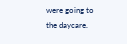were going to the daycare.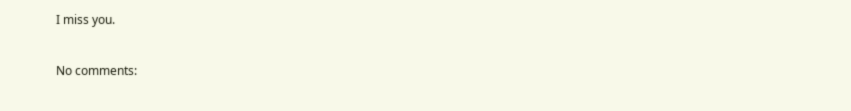I miss you.

No comments: